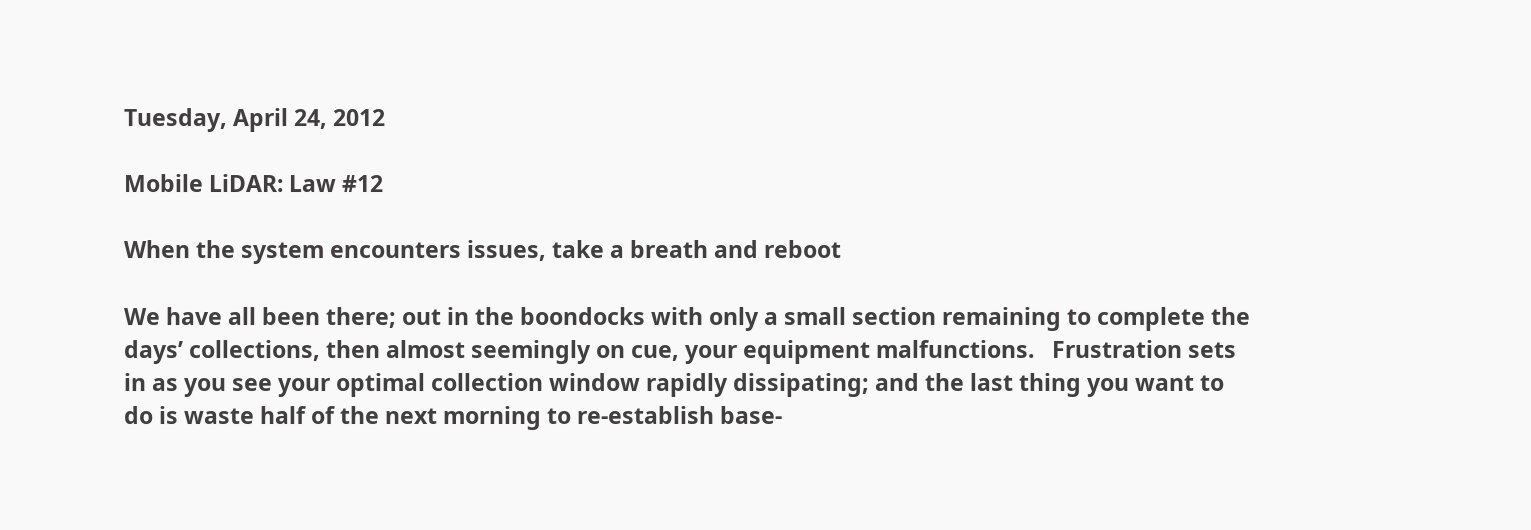Tuesday, April 24, 2012

Mobile LiDAR: Law #12

When the system encounters issues, take a breath and reboot

We have all been there; out in the boondocks with only a small section remaining to complete the days’ collections, then almost seemingly on cue, your equipment malfunctions.   Frustration sets in as you see your optimal collection window rapidly dissipating; and the last thing you want to do is waste half of the next morning to re-establish base-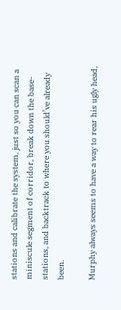stations and calibrate the system, just so you can scan a miniscule segment of corridor, break down the base-stations, and backtrack to where you should’ve already been.

Murphy always seems to have a way to rear his ugly head,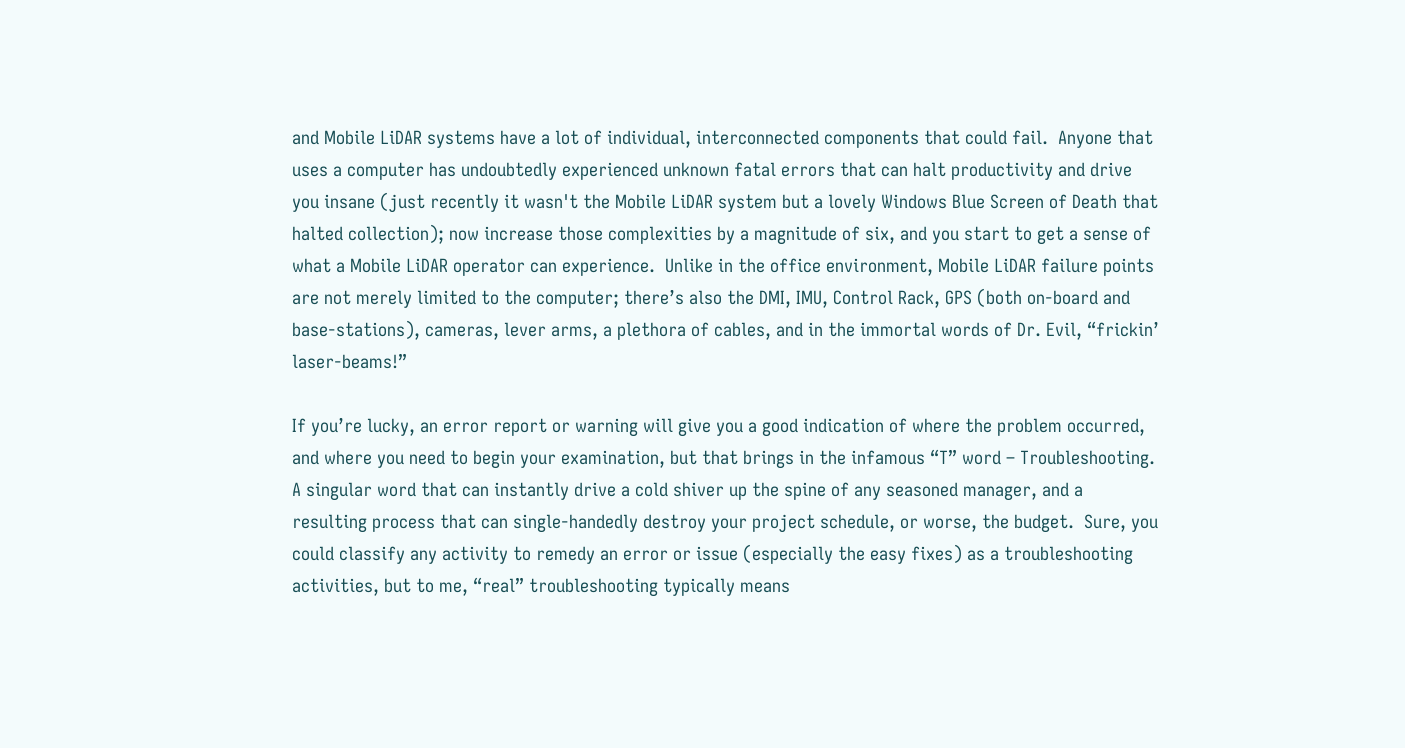and Mobile LiDAR systems have a lot of individual, interconnected components that could fail.  Anyone that uses a computer has undoubtedly experienced unknown fatal errors that can halt productivity and drive you insane (just recently it wasn't the Mobile LiDAR system but a lovely Windows Blue Screen of Death that halted collection); now increase those complexities by a magnitude of six, and you start to get a sense of what a Mobile LiDAR operator can experience.  Unlike in the office environment, Mobile LiDAR failure points are not merely limited to the computer; there’s also the DMI, IMU, Control Rack, GPS (both on-board and base-stations), cameras, lever arms, a plethora of cables, and in the immortal words of Dr. Evil, “frickin’ laser-beams!”

If you’re lucky, an error report or warning will give you a good indication of where the problem occurred, and where you need to begin your examination, but that brings in the infamous “T” word – Troubleshooting.  A singular word that can instantly drive a cold shiver up the spine of any seasoned manager, and a resulting process that can single-handedly destroy your project schedule, or worse, the budget.  Sure, you could classify any activity to remedy an error or issue (especially the easy fixes) as a troubleshooting activities, but to me, “real” troubleshooting typically means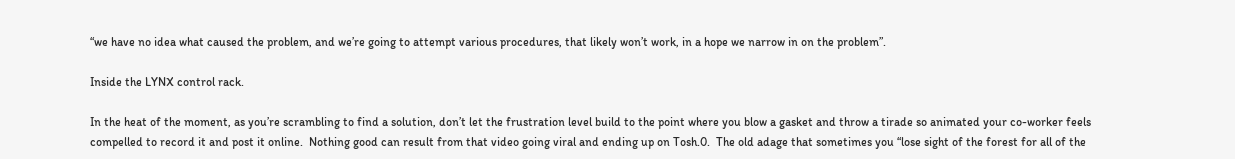“we have no idea what caused the problem, and we’re going to attempt various procedures, that likely won’t work, in a hope we narrow in on the problem”.

Inside the LYNX control rack.

In the heat of the moment, as you’re scrambling to find a solution, don’t let the frustration level build to the point where you blow a gasket and throw a tirade so animated your co-worker feels compelled to record it and post it online.  Nothing good can result from that video going viral and ending up on Tosh.0.  The old adage that sometimes you “lose sight of the forest for all of the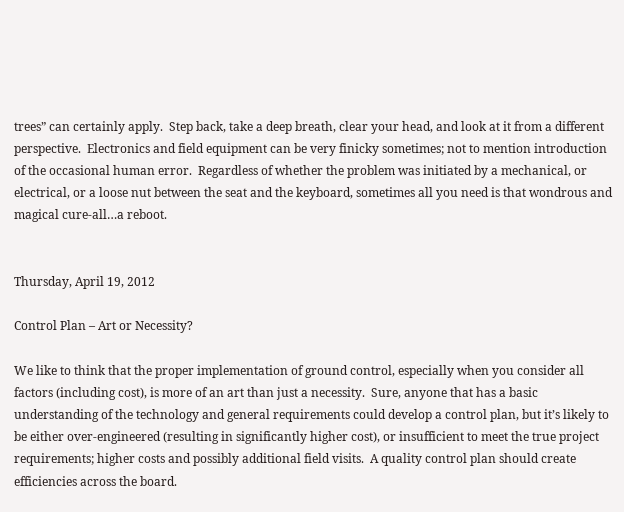trees” can certainly apply.  Step back, take a deep breath, clear your head, and look at it from a different perspective.  Electronics and field equipment can be very finicky sometimes; not to mention introduction of the occasional human error.  Regardless of whether the problem was initiated by a mechanical, or electrical, or a loose nut between the seat and the keyboard, sometimes all you need is that wondrous and magical cure-all…a reboot.


Thursday, April 19, 2012

Control Plan – Art or Necessity?

We like to think that the proper implementation of ground control, especially when you consider all factors (including cost), is more of an art than just a necessity.  Sure, anyone that has a basic understanding of the technology and general requirements could develop a control plan, but it’s likely to be either over-engineered (resulting in significantly higher cost), or insufficient to meet the true project requirements; higher costs and possibly additional field visits.  A quality control plan should create efficiencies across the board.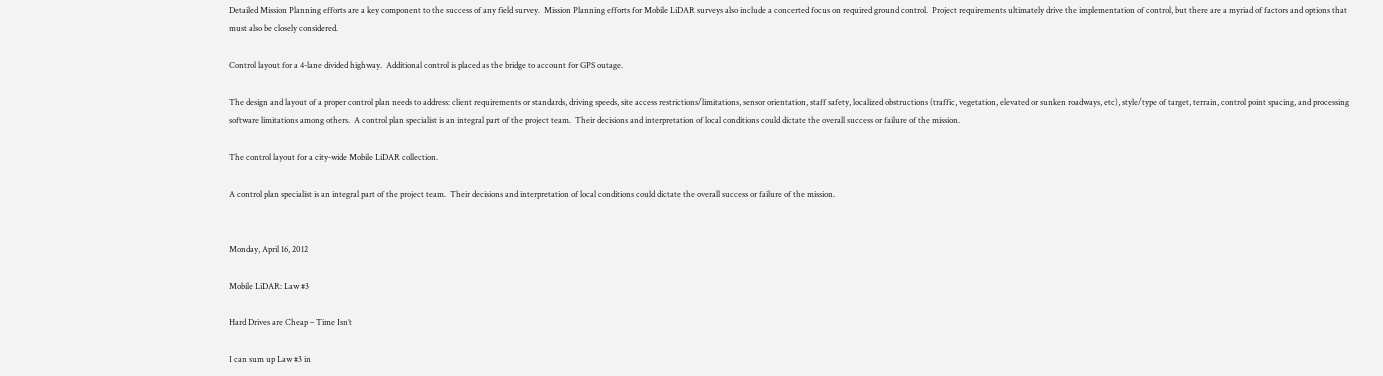Detailed Mission Planning efforts are a key component to the success of any field survey.  Mission Planning efforts for Mobile LiDAR surveys also include a concerted focus on required ground control.  Project requirements ultimately drive the implementation of control, but there are a myriad of factors and options that must also be closely considered.

Control layout for a 4-lane divided highway.  Additional control is placed as the bridge to account for GPS outage.

The design and layout of a proper control plan needs to address: client requirements or standards, driving speeds, site access restrictions/limitations, sensor orientation, staff safety, localized obstructions (traffic, vegetation, elevated or sunken roadways, etc), style/type of target, terrain, control point spacing, and processing software limitations among others.  A control plan specialist is an integral part of the project team.  Their decisions and interpretation of local conditions could dictate the overall success or failure of the mission.

The control layout for a city-wide Mobile LiDAR collection.

A control plan specialist is an integral part of the project team.  Their decisions and interpretation of local conditions could dictate the overall success or failure of the mission.


Monday, April 16, 2012

Mobile LiDAR: Law #3

Hard Drives are Cheap – Time Isn’t

I can sum up Law #3 in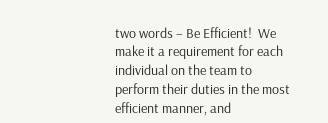two words – Be Efficient!  We make it a requirement for each individual on the team to perform their duties in the most efficient manner, and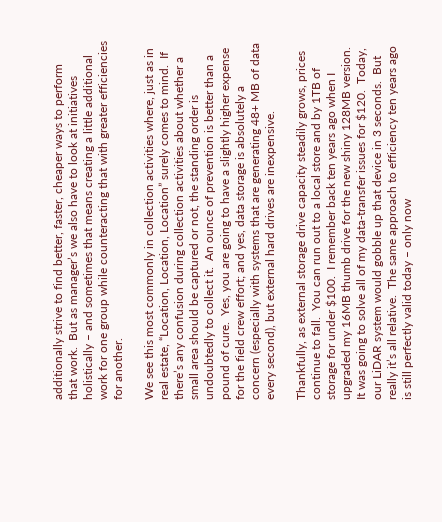additionally strive to find better, faster, cheaper ways to perform that work.  But as manager’s we also have to look at initiatives holistically – and sometimes that means creating a little additional work for one group while counteracting that with greater efficiencies for another.

We see this most commonly in collection activities where, just as in real estate, “Location, Location, Location” surely comes to mind.  If there’s any confusion during collection activities about whether a small area should be captured or not, the standing order is undoubtedly to collect it.  An ounce of prevention is better than a pound of cure.  Yes, you are going to have a slightly higher expense for the field crew effort; and yes, data storage is absolutely a concern (especially with systems that are generating 48+ MB of data every second), but external hard drives are inexpensive.

Thankfully, as external storage drive capacity steadily grows, prices continue to fall.  You can run out to a local store and by 1TB of storage for under $100.  I remember back ten years ago when I upgraded my 16MB thumb drive for the new shiny 128MB version.  It was going to solve all of my data-transfer issues for $120.  Today, our LiDAR system would gobble up that device in 3 seconds.  But really it’s all relative.  The same approach to efficiency ten years ago is still perfectly valid today – only now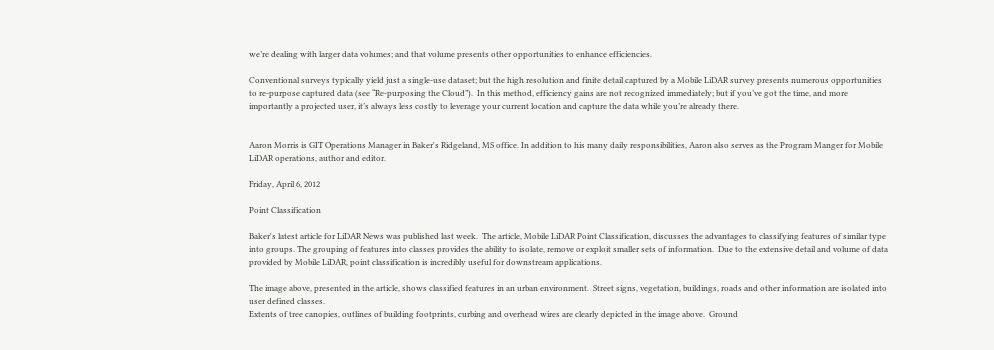we’re dealing with larger data volumes; and that volume presents other opportunities to enhance efficiencies.

Conventional surveys typically yield just a single-use dataset; but the high resolution and finite detail captured by a Mobile LiDAR survey presents numerous opportunities to re-purpose captured data (see “Re-purposing the Cloud”).  In this method, efficiency gains are not recognized immediately; but if you’ve got the time, and more importantly a projected user, it’s always less costly to leverage your current location and capture the data while you’re already there.


Aaron Morris is GIT Operations Manager in Baker's Ridgeland, MS office. In addition to his many daily responsibilities, Aaron also serves as the Program Manger for Mobile LiDAR operations, author and editor.

Friday, April 6, 2012

Point Classification

Baker's latest article for LiDAR News was published last week.  The article, Mobile LiDAR Point Classification, discusses the advantages to classifying features of similar type into groups. The grouping of features into classes provides the ability to isolate, remove or exploit smaller sets of information.  Due to the extensive detail and volume of data provided by Mobile LiDAR, point classification is incredibly useful for downstream applications.

The image above, presented in the article, shows classified features in an urban environment.  Street signs, vegetation, buildings, roads and other information are isolated into user defined classes.
Extents of tree canopies, outlines of building footprints, curbing and overhead wires are clearly depicted in the image above.  Ground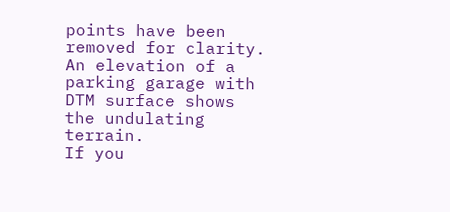points have been removed for clarity.
An elevation of a parking garage with DTM surface shows the undulating terrain.
If you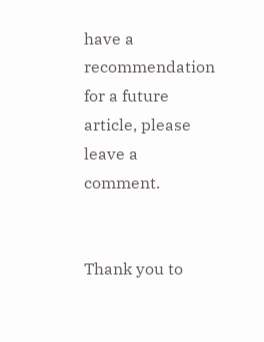have a recommendation for a future article, please leave a comment.


Thank you to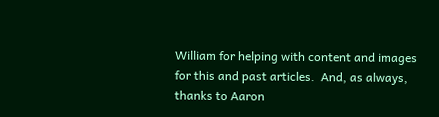William for helping with content and images for this and past articles.  And, as always, thanks to Aaron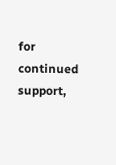for continued support,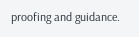proofing and guidance.